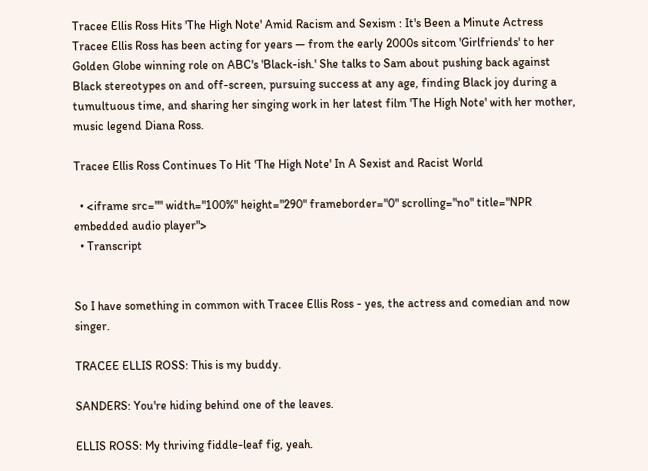Tracee Ellis Ross Hits 'The High Note' Amid Racism and Sexism : It's Been a Minute Actress Tracee Ellis Ross has been acting for years — from the early 2000s sitcom 'Girlfriends' to her Golden Globe winning role on ABC's 'Black-ish.' She talks to Sam about pushing back against Black stereotypes on and off-screen, pursuing success at any age, finding Black joy during a tumultuous time, and sharing her singing work in her latest film 'The High Note' with her mother, music legend Diana Ross.

Tracee Ellis Ross Continues To Hit 'The High Note' In A Sexist and Racist World

  • <iframe src="" width="100%" height="290" frameborder="0" scrolling="no" title="NPR embedded audio player">
  • Transcript


So I have something in common with Tracee Ellis Ross - yes, the actress and comedian and now singer.

TRACEE ELLIS ROSS: This is my buddy.

SANDERS: You're hiding behind one of the leaves.

ELLIS ROSS: My thriving fiddle-leaf fig, yeah.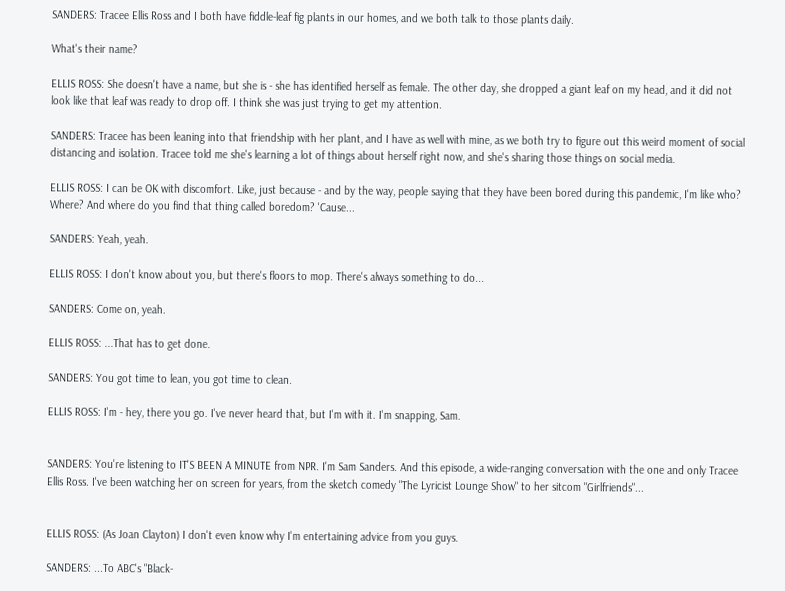SANDERS: Tracee Ellis Ross and I both have fiddle-leaf fig plants in our homes, and we both talk to those plants daily.

What's their name?

ELLIS ROSS: She doesn't have a name, but she is - she has identified herself as female. The other day, she dropped a giant leaf on my head, and it did not look like that leaf was ready to drop off. I think she was just trying to get my attention.

SANDERS: Tracee has been leaning into that friendship with her plant, and I have as well with mine, as we both try to figure out this weird moment of social distancing and isolation. Tracee told me she's learning a lot of things about herself right now, and she's sharing those things on social media.

ELLIS ROSS: I can be OK with discomfort. Like, just because - and by the way, people saying that they have been bored during this pandemic, I'm like who? Where? And where do you find that thing called boredom? 'Cause...

SANDERS: Yeah, yeah.

ELLIS ROSS: I don't know about you, but there's floors to mop. There's always something to do...

SANDERS: Come on, yeah.

ELLIS ROSS: ...That has to get done.

SANDERS: You got time to lean, you got time to clean.

ELLIS ROSS: I'm - hey, there you go. I've never heard that, but I'm with it. I'm snapping, Sam.


SANDERS: You're listening to IT'S BEEN A MINUTE from NPR. I'm Sam Sanders. And this episode, a wide-ranging conversation with the one and only Tracee Ellis Ross. I've been watching her on screen for years, from the sketch comedy "The Lyricist Lounge Show" to her sitcom "Girlfriends"...


ELLIS ROSS: (As Joan Clayton) I don't even know why I'm entertaining advice from you guys.

SANDERS: ...To ABC's "Black-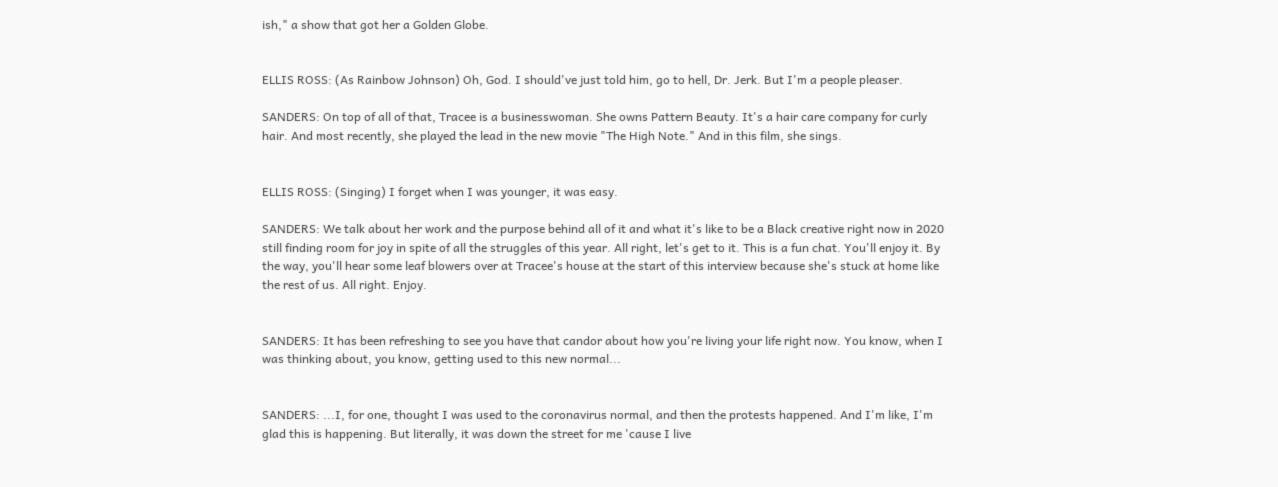ish," a show that got her a Golden Globe.


ELLIS ROSS: (As Rainbow Johnson) Oh, God. I should've just told him, go to hell, Dr. Jerk. But I'm a people pleaser.

SANDERS: On top of all of that, Tracee is a businesswoman. She owns Pattern Beauty. It's a hair care company for curly hair. And most recently, she played the lead in the new movie "The High Note." And in this film, she sings.


ELLIS ROSS: (Singing) I forget when I was younger, it was easy.

SANDERS: We talk about her work and the purpose behind all of it and what it's like to be a Black creative right now in 2020 still finding room for joy in spite of all the struggles of this year. All right, let's get to it. This is a fun chat. You'll enjoy it. By the way, you'll hear some leaf blowers over at Tracee's house at the start of this interview because she's stuck at home like the rest of us. All right. Enjoy.


SANDERS: It has been refreshing to see you have that candor about how you're living your life right now. You know, when I was thinking about, you know, getting used to this new normal...


SANDERS: ...I, for one, thought I was used to the coronavirus normal, and then the protests happened. And I'm like, I'm glad this is happening. But literally, it was down the street for me 'cause I live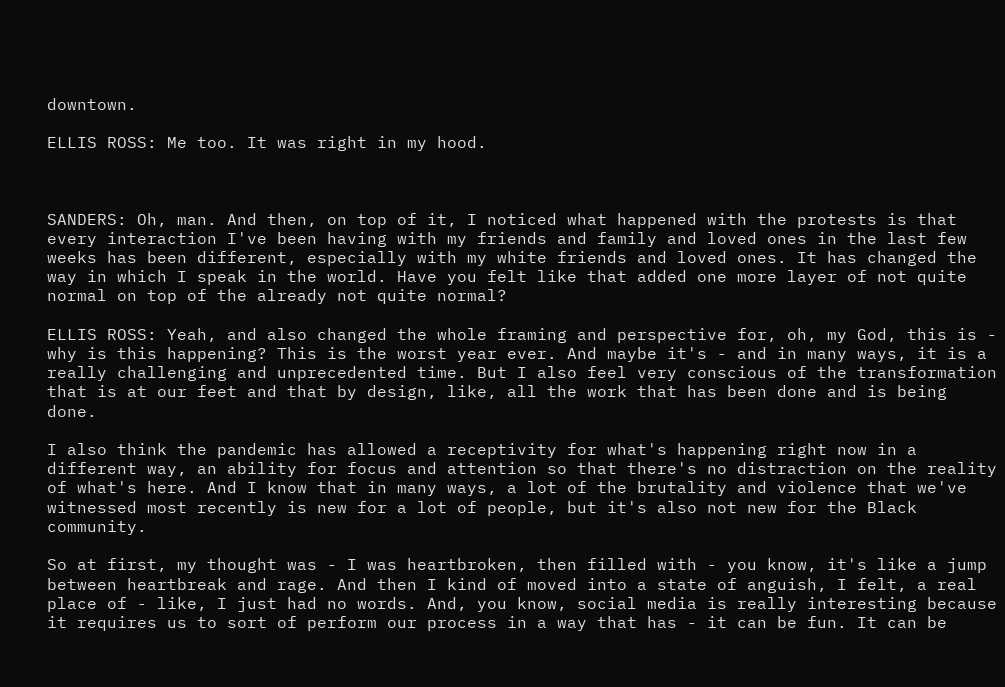downtown.

ELLIS ROSS: Me too. It was right in my hood.



SANDERS: Oh, man. And then, on top of it, I noticed what happened with the protests is that every interaction I've been having with my friends and family and loved ones in the last few weeks has been different, especially with my white friends and loved ones. It has changed the way in which I speak in the world. Have you felt like that added one more layer of not quite normal on top of the already not quite normal?

ELLIS ROSS: Yeah, and also changed the whole framing and perspective for, oh, my God, this is - why is this happening? This is the worst year ever. And maybe it's - and in many ways, it is a really challenging and unprecedented time. But I also feel very conscious of the transformation that is at our feet and that by design, like, all the work that has been done and is being done.

I also think the pandemic has allowed a receptivity for what's happening right now in a different way, an ability for focus and attention so that there's no distraction on the reality of what's here. And I know that in many ways, a lot of the brutality and violence that we've witnessed most recently is new for a lot of people, but it's also not new for the Black community.

So at first, my thought was - I was heartbroken, then filled with - you know, it's like a jump between heartbreak and rage. And then I kind of moved into a state of anguish, I felt, a real place of - like, I just had no words. And, you know, social media is really interesting because it requires us to sort of perform our process in a way that has - it can be fun. It can be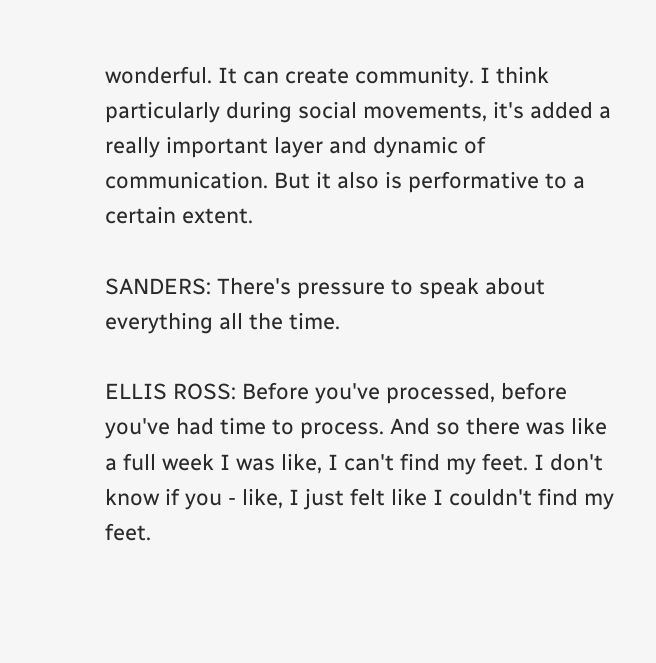wonderful. It can create community. I think particularly during social movements, it's added a really important layer and dynamic of communication. But it also is performative to a certain extent.

SANDERS: There's pressure to speak about everything all the time.

ELLIS ROSS: Before you've processed, before you've had time to process. And so there was like a full week I was like, I can't find my feet. I don't know if you - like, I just felt like I couldn't find my feet.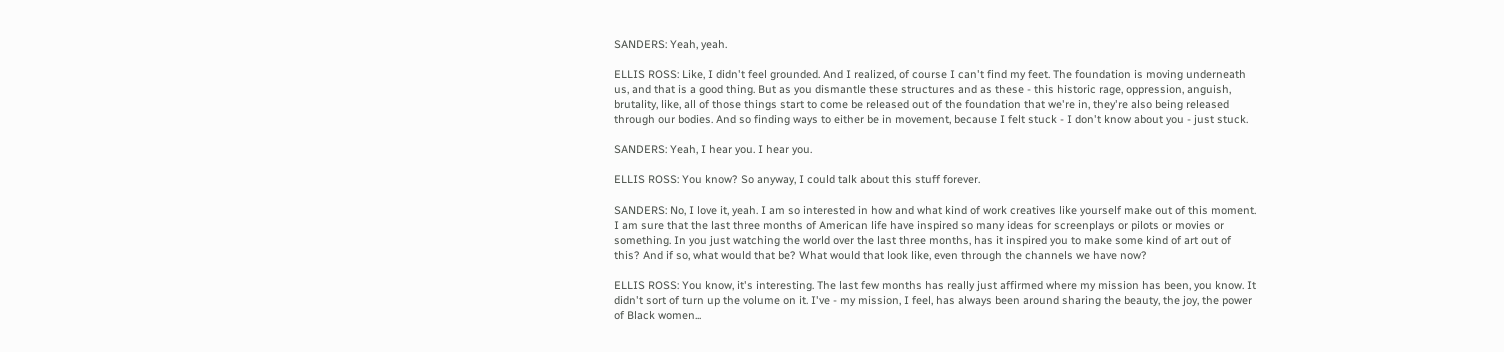SANDERS: Yeah, yeah.

ELLIS ROSS: Like, I didn't feel grounded. And I realized, of course I can't find my feet. The foundation is moving underneath us, and that is a good thing. But as you dismantle these structures and as these - this historic rage, oppression, anguish, brutality, like, all of those things start to come be released out of the foundation that we're in, they're also being released through our bodies. And so finding ways to either be in movement, because I felt stuck - I don't know about you - just stuck.

SANDERS: Yeah, I hear you. I hear you.

ELLIS ROSS: You know? So anyway, I could talk about this stuff forever.

SANDERS: No, I love it, yeah. I am so interested in how and what kind of work creatives like yourself make out of this moment. I am sure that the last three months of American life have inspired so many ideas for screenplays or pilots or movies or something. In you just watching the world over the last three months, has it inspired you to make some kind of art out of this? And if so, what would that be? What would that look like, even through the channels we have now?

ELLIS ROSS: You know, it's interesting. The last few months has really just affirmed where my mission has been, you know. It didn't sort of turn up the volume on it. I've - my mission, I feel, has always been around sharing the beauty, the joy, the power of Black women...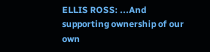ELLIS ROSS: ...And supporting ownership of our own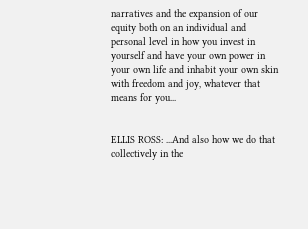narratives and the expansion of our equity both on an individual and personal level in how you invest in yourself and have your own power in your own life and inhabit your own skin with freedom and joy, whatever that means for you...


ELLIS ROSS: ...And also how we do that collectively in the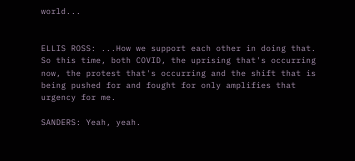world...


ELLIS ROSS: ...How we support each other in doing that. So this time, both COVID, the uprising that's occurring now, the protest that's occurring and the shift that is being pushed for and fought for only amplifies that urgency for me.

SANDERS: Yeah, yeah.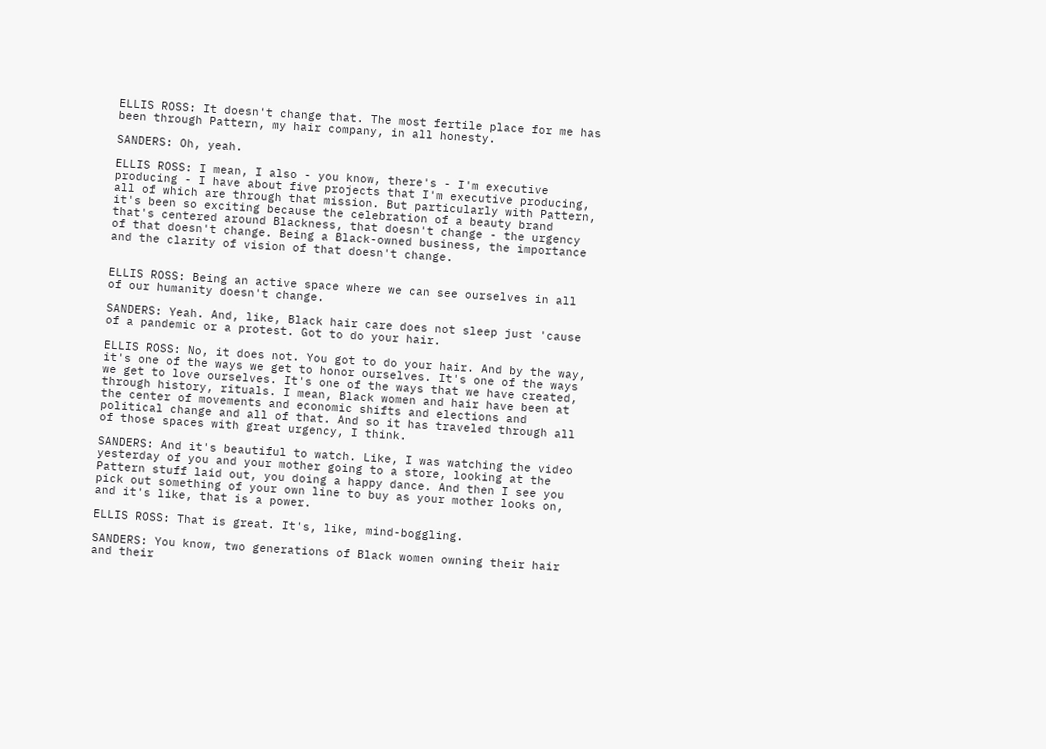ELLIS ROSS: It doesn't change that. The most fertile place for me has been through Pattern, my hair company, in all honesty.

SANDERS: Oh, yeah.

ELLIS ROSS: I mean, I also - you know, there's - I'm executive producing - I have about five projects that I'm executive producing, all of which are through that mission. But particularly with Pattern, it's been so exciting because the celebration of a beauty brand that's centered around Blackness, that doesn't change - the urgency of that doesn't change. Being a Black-owned business, the importance and the clarity of vision of that doesn't change.


ELLIS ROSS: Being an active space where we can see ourselves in all of our humanity doesn't change.

SANDERS: Yeah. And, like, Black hair care does not sleep just 'cause of a pandemic or a protest. Got to do your hair.

ELLIS ROSS: No, it does not. You got to do your hair. And by the way, it's one of the ways we get to honor ourselves. It's one of the ways we get to love ourselves. It's one of the ways that we have created, through history, rituals. I mean, Black women and hair have been at the center of movements and economic shifts and elections and political change and all of that. And so it has traveled through all of those spaces with great urgency, I think.

SANDERS: And it's beautiful to watch. Like, I was watching the video yesterday of you and your mother going to a store, looking at the Pattern stuff laid out, you doing a happy dance. And then I see you pick out something of your own line to buy as your mother looks on, and it's like, that is a power.

ELLIS ROSS: That is great. It's, like, mind-boggling.

SANDERS: You know, two generations of Black women owning their hair and their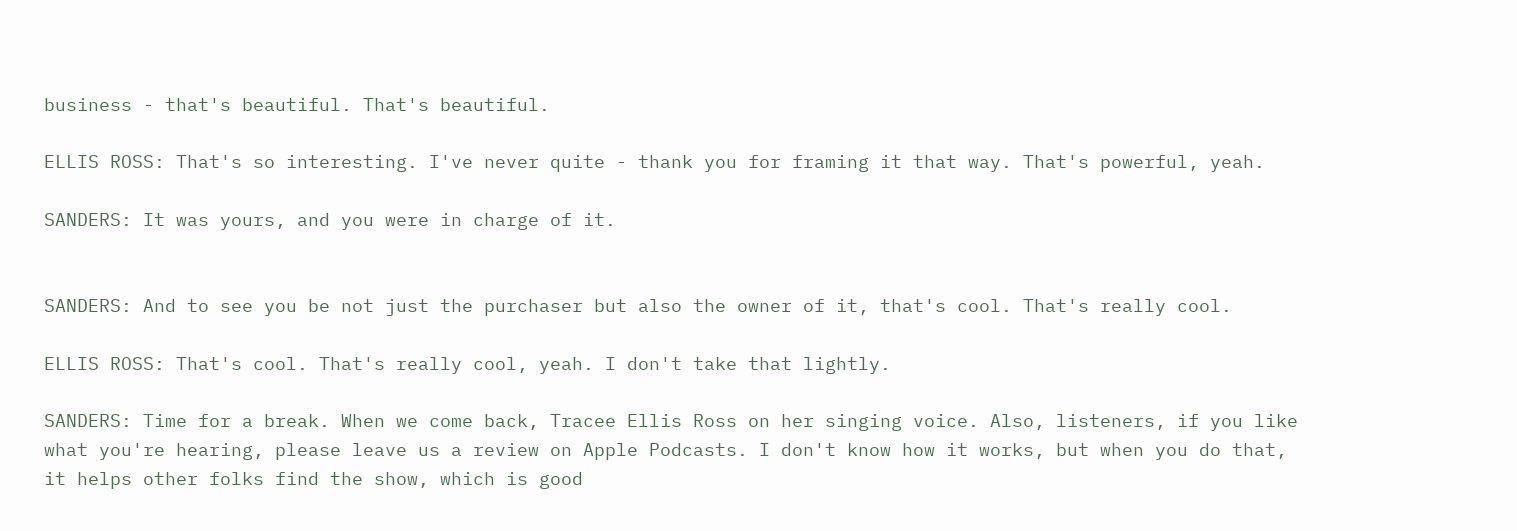business - that's beautiful. That's beautiful.

ELLIS ROSS: That's so interesting. I've never quite - thank you for framing it that way. That's powerful, yeah.

SANDERS: It was yours, and you were in charge of it.


SANDERS: And to see you be not just the purchaser but also the owner of it, that's cool. That's really cool.

ELLIS ROSS: That's cool. That's really cool, yeah. I don't take that lightly.

SANDERS: Time for a break. When we come back, Tracee Ellis Ross on her singing voice. Also, listeners, if you like what you're hearing, please leave us a review on Apple Podcasts. I don't know how it works, but when you do that, it helps other folks find the show, which is good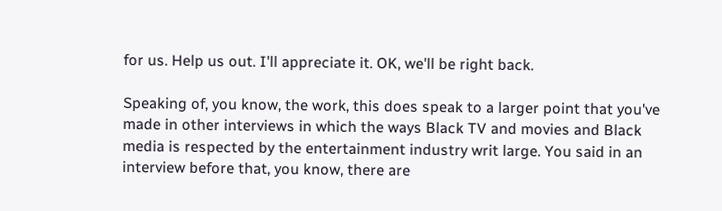for us. Help us out. I'll appreciate it. OK, we'll be right back.

Speaking of, you know, the work, this does speak to a larger point that you've made in other interviews in which the ways Black TV and movies and Black media is respected by the entertainment industry writ large. You said in an interview before that, you know, there are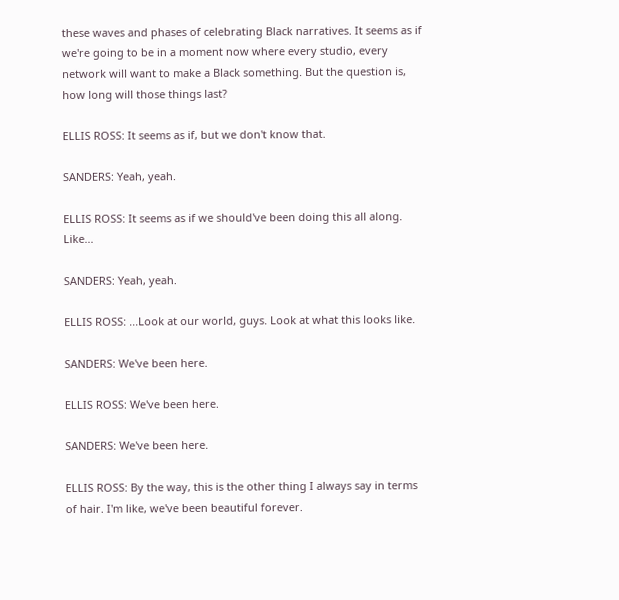these waves and phases of celebrating Black narratives. It seems as if we're going to be in a moment now where every studio, every network will want to make a Black something. But the question is, how long will those things last?

ELLIS ROSS: It seems as if, but we don't know that.

SANDERS: Yeah, yeah.

ELLIS ROSS: It seems as if we should've been doing this all along. Like...

SANDERS: Yeah, yeah.

ELLIS ROSS: ...Look at our world, guys. Look at what this looks like.

SANDERS: We've been here.

ELLIS ROSS: We've been here.

SANDERS: We've been here.

ELLIS ROSS: By the way, this is the other thing I always say in terms of hair. I'm like, we've been beautiful forever.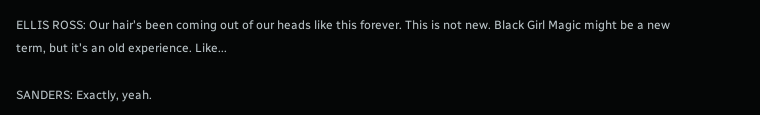ELLIS ROSS: Our hair's been coming out of our heads like this forever. This is not new. Black Girl Magic might be a new term, but it's an old experience. Like...

SANDERS: Exactly, yeah.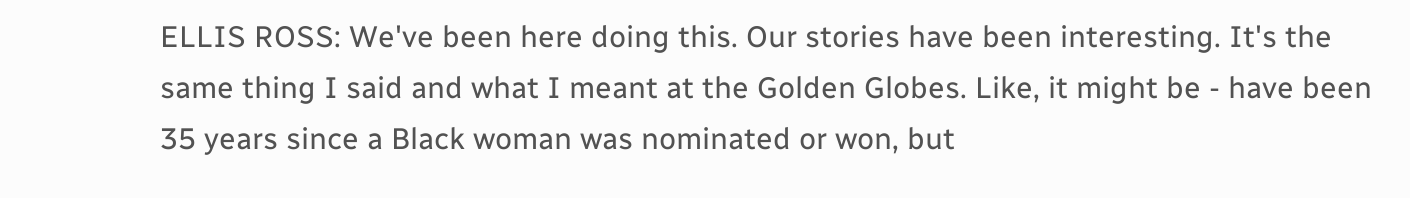ELLIS ROSS: We've been here doing this. Our stories have been interesting. It's the same thing I said and what I meant at the Golden Globes. Like, it might be - have been 35 years since a Black woman was nominated or won, but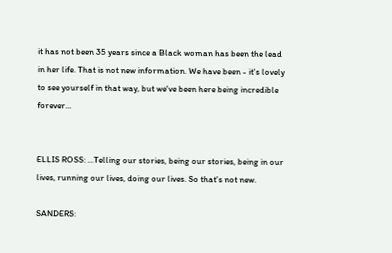it has not been 35 years since a Black woman has been the lead in her life. That is not new information. We have been - it's lovely to see yourself in that way, but we've been here being incredible forever...


ELLIS ROSS: ...Telling our stories, being our stories, being in our lives, running our lives, doing our lives. So that's not new.

SANDERS: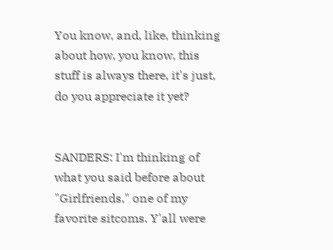You know, and, like, thinking about how, you know, this stuff is always there, it's just, do you appreciate it yet?


SANDERS: I'm thinking of what you said before about "Girlfriends," one of my favorite sitcoms. Y'all were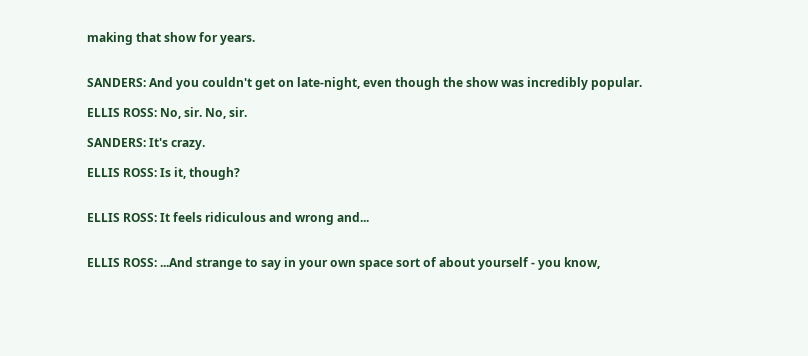making that show for years.


SANDERS: And you couldn't get on late-night, even though the show was incredibly popular.

ELLIS ROSS: No, sir. No, sir.

SANDERS: It's crazy.

ELLIS ROSS: Is it, though?


ELLIS ROSS: It feels ridiculous and wrong and...


ELLIS ROSS: ...And strange to say in your own space sort of about yourself - you know,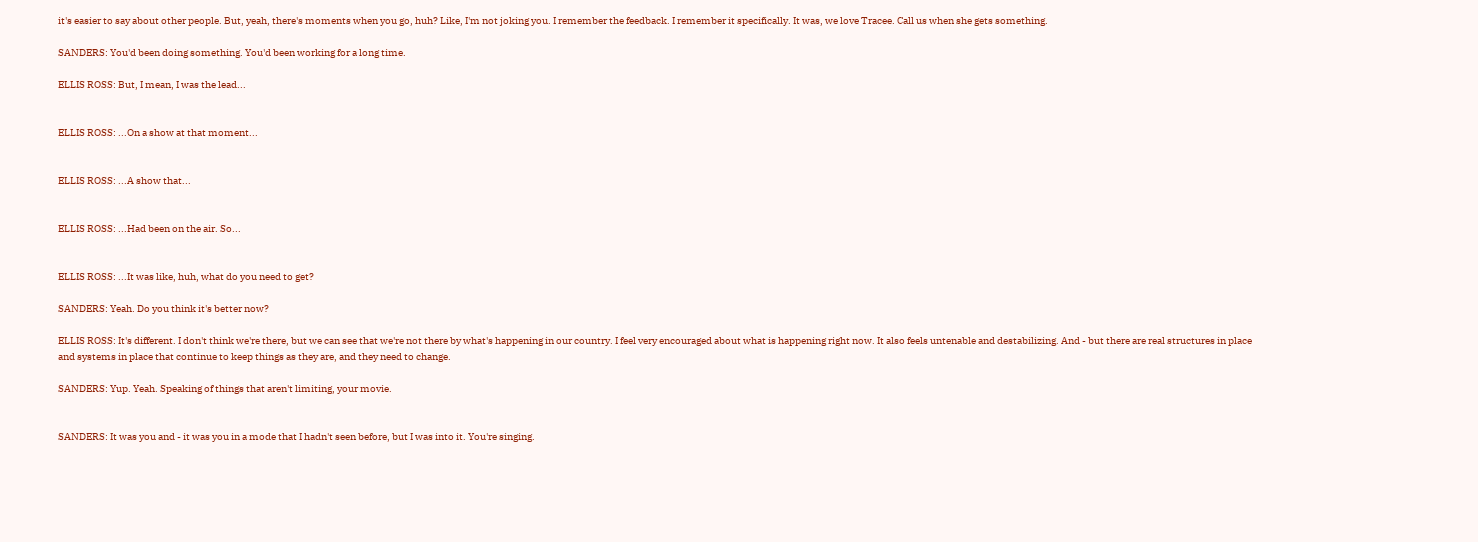it's easier to say about other people. But, yeah, there's moments when you go, huh? Like, I'm not joking you. I remember the feedback. I remember it specifically. It was, we love Tracee. Call us when she gets something.

SANDERS: You'd been doing something. You'd been working for a long time.

ELLIS ROSS: But, I mean, I was the lead...


ELLIS ROSS: ...On a show at that moment...


ELLIS ROSS: ...A show that...


ELLIS ROSS: ...Had been on the air. So...


ELLIS ROSS: ...It was like, huh, what do you need to get?

SANDERS: Yeah. Do you think it's better now?

ELLIS ROSS: It's different. I don't think we're there, but we can see that we're not there by what's happening in our country. I feel very encouraged about what is happening right now. It also feels untenable and destabilizing. And - but there are real structures in place and systems in place that continue to keep things as they are, and they need to change.

SANDERS: Yup. Yeah. Speaking of things that aren't limiting, your movie.


SANDERS: It was you and - it was you in a mode that I hadn't seen before, but I was into it. You're singing.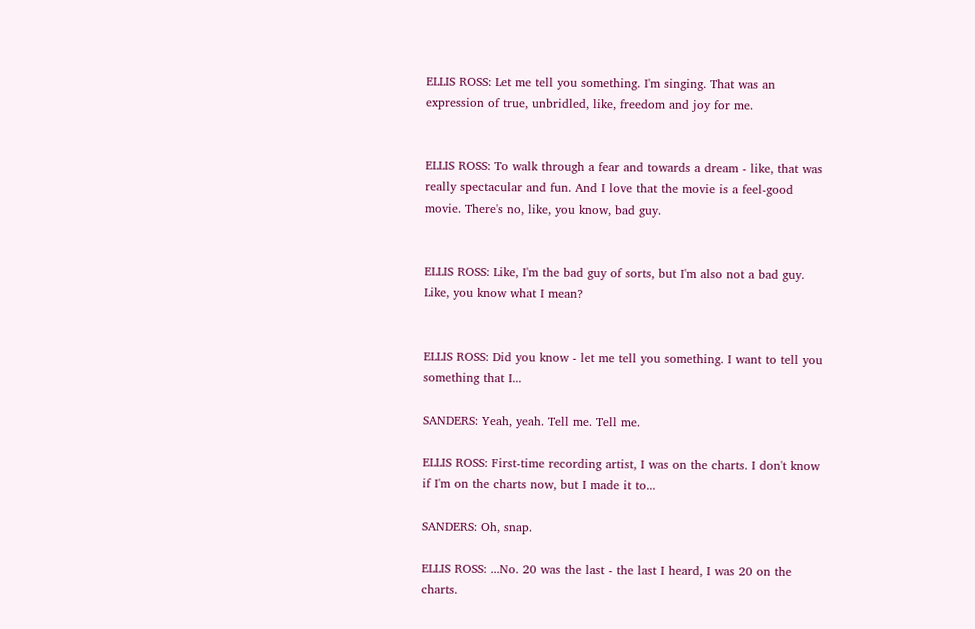ELLIS ROSS: Let me tell you something. I'm singing. That was an expression of true, unbridled, like, freedom and joy for me.


ELLIS ROSS: To walk through a fear and towards a dream - like, that was really spectacular and fun. And I love that the movie is a feel-good movie. There's no, like, you know, bad guy.


ELLIS ROSS: Like, I'm the bad guy of sorts, but I'm also not a bad guy. Like, you know what I mean?


ELLIS ROSS: Did you know - let me tell you something. I want to tell you something that I...

SANDERS: Yeah, yeah. Tell me. Tell me.

ELLIS ROSS: First-time recording artist, I was on the charts. I don't know if I'm on the charts now, but I made it to...

SANDERS: Oh, snap.

ELLIS ROSS: ...No. 20 was the last - the last I heard, I was 20 on the charts.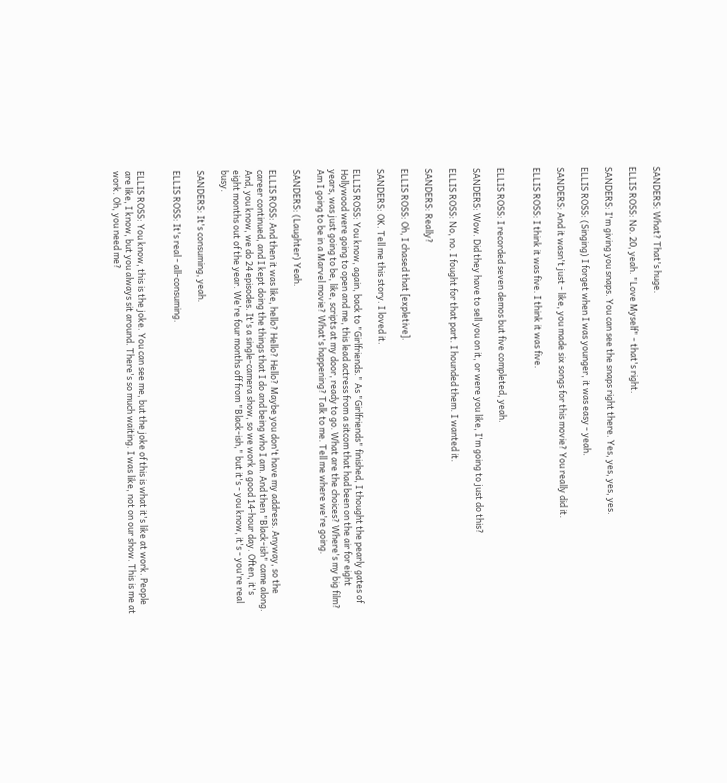SANDERS: What? That's huge.

ELLIS ROSS: No. 20, yeah. "Love Myself" - that's right.

SANDERS: I'm giving you snaps. You can see the snaps right there. Yes, yes, yes, yes.

ELLIS ROSS: (Singing) I forget when I was younger, it was easy - yeah.

SANDERS: And it wasn't just - like, you made six songs for this movie? You really did it.

ELLIS ROSS: I think it was five. I think it was five.


ELLIS ROSS: I recorded seven demos but five completed, yeah.

SANDERS: Wow. Did they have to sell you on it, or were you like, I'm going to just do this?

ELLIS ROSS: No, no. I fought for that part. I hounded them. I wanted it.

SANDERS: Really?

ELLIS ROSS: Oh, I chased that [expletive].

SANDERS: OK. Tell me this story. I loved it.

ELLIS ROSS: You know, again, back to "Girlfriends." As "Girlfriends" finished, I thought the pearly gates of Hollywood were going to open and me, this lead actress from a sitcom that had been on the air for eight years, was just going to be, like, scripts at my door, ready to go. What are the choices? Where's my big film? Am I going to be in a Marvel movie? What's happening? Talk to me. Tell me where we're going.

SANDERS: (Laughter) Yeah.

ELLIS ROSS: And then it was like, hello? Hello? Hello? Maybe you don't have my address. Anyway, so the career continued, and I kept doing the things that I do and being who I am. And then "Black-ish" came along. And, you know, we do 24 episodes. It's a single-camera show, so we work a good 14-hour day. Often, it's eight months out of the year. We're four months off from "Black-ish," but it's - you know, it's - you're real busy.

SANDERS: It's consuming, yeah.

ELLIS ROSS: It's real - all-consuming.


ELLIS ROSS: You know, this is the joke. You can see me, but the joke of this is what it's like at work. People are like, I know, but you always sit around. There's so much waiting. I was like, not on our show. This is me at work. Oh, you need me?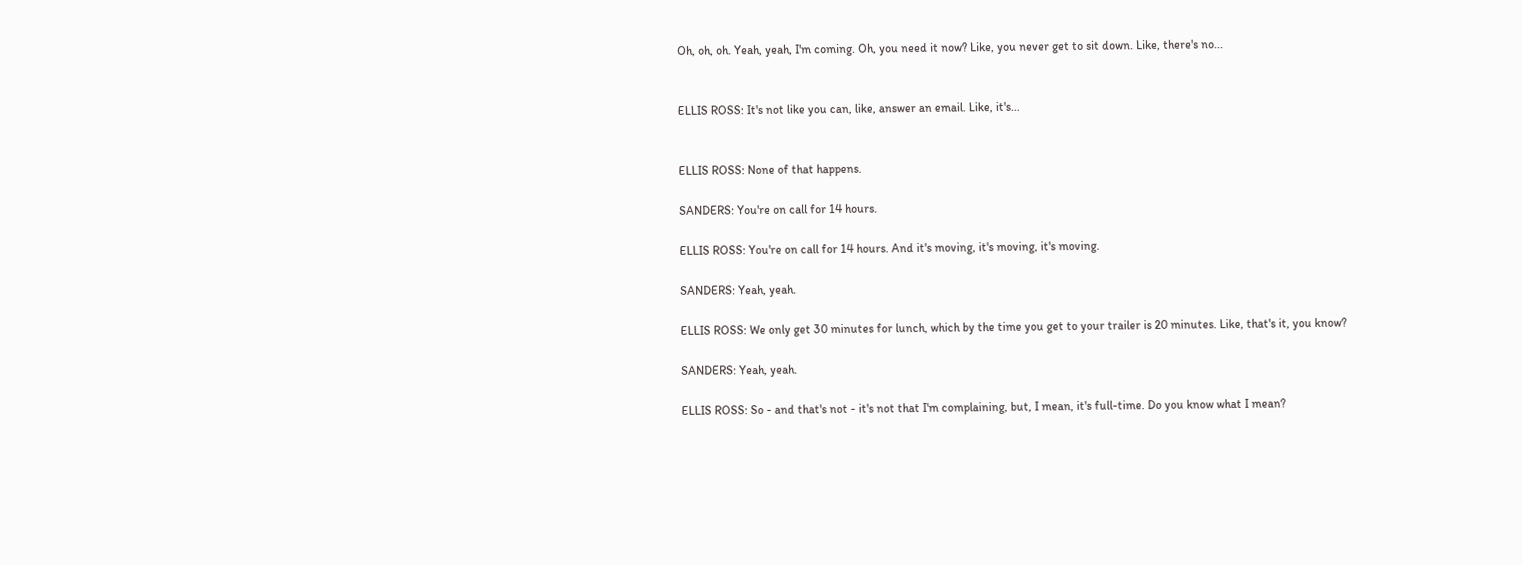Oh, oh, oh. Yeah, yeah, I'm coming. Oh, you need it now? Like, you never get to sit down. Like, there's no...


ELLIS ROSS: It's not like you can, like, answer an email. Like, it's...


ELLIS ROSS: None of that happens.

SANDERS: You're on call for 14 hours.

ELLIS ROSS: You're on call for 14 hours. And it's moving, it's moving, it's moving.

SANDERS: Yeah, yeah.

ELLIS ROSS: We only get 30 minutes for lunch, which by the time you get to your trailer is 20 minutes. Like, that's it, you know?

SANDERS: Yeah, yeah.

ELLIS ROSS: So - and that's not - it's not that I'm complaining, but, I mean, it's full-time. Do you know what I mean?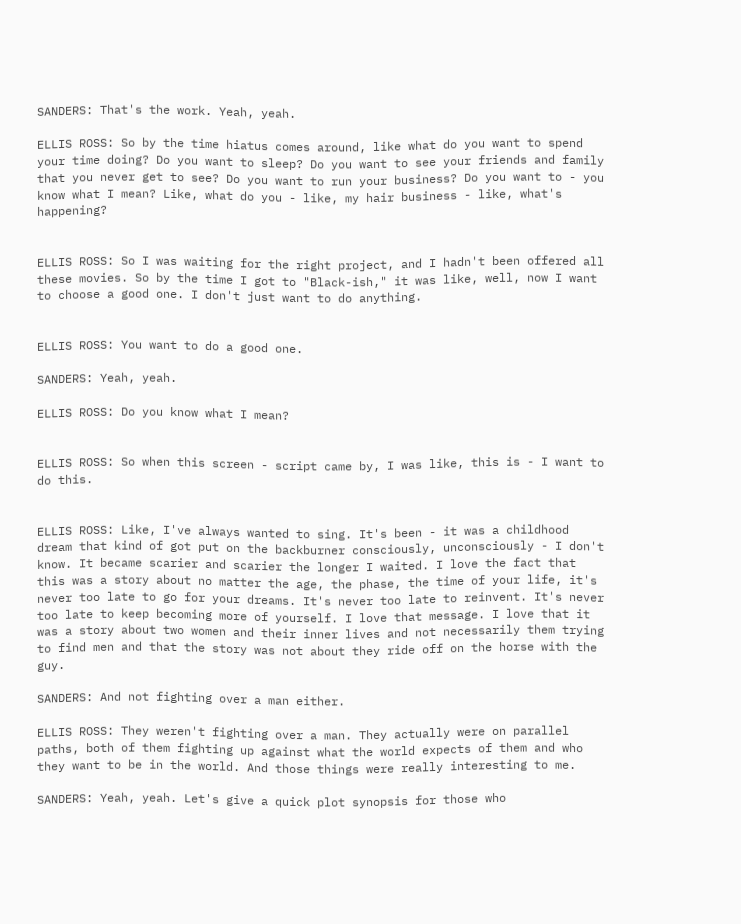SANDERS: That's the work. Yeah, yeah.

ELLIS ROSS: So by the time hiatus comes around, like what do you want to spend your time doing? Do you want to sleep? Do you want to see your friends and family that you never get to see? Do you want to run your business? Do you want to - you know what I mean? Like, what do you - like, my hair business - like, what's happening?


ELLIS ROSS: So I was waiting for the right project, and I hadn't been offered all these movies. So by the time I got to "Black-ish," it was like, well, now I want to choose a good one. I don't just want to do anything.


ELLIS ROSS: You want to do a good one.

SANDERS: Yeah, yeah.

ELLIS ROSS: Do you know what I mean?


ELLIS ROSS: So when this screen - script came by, I was like, this is - I want to do this.


ELLIS ROSS: Like, I've always wanted to sing. It's been - it was a childhood dream that kind of got put on the backburner consciously, unconsciously - I don't know. It became scarier and scarier the longer I waited. I love the fact that this was a story about no matter the age, the phase, the time of your life, it's never too late to go for your dreams. It's never too late to reinvent. It's never too late to keep becoming more of yourself. I love that message. I love that it was a story about two women and their inner lives and not necessarily them trying to find men and that the story was not about they ride off on the horse with the guy.

SANDERS: And not fighting over a man either.

ELLIS ROSS: They weren't fighting over a man. They actually were on parallel paths, both of them fighting up against what the world expects of them and who they want to be in the world. And those things were really interesting to me.

SANDERS: Yeah, yeah. Let's give a quick plot synopsis for those who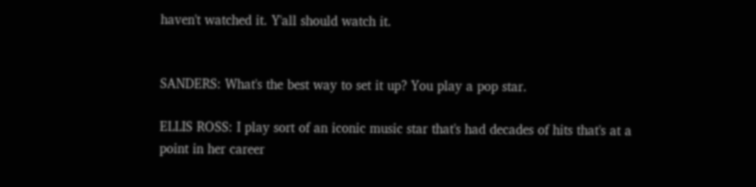haven't watched it. Y'all should watch it.


SANDERS: What's the best way to set it up? You play a pop star.

ELLIS ROSS: I play sort of an iconic music star that's had decades of hits that's at a point in her career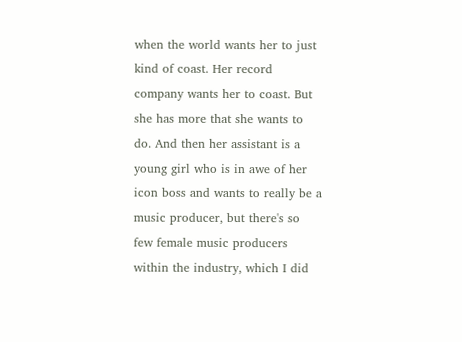when the world wants her to just kind of coast. Her record company wants her to coast. But she has more that she wants to do. And then her assistant is a young girl who is in awe of her icon boss and wants to really be a music producer, but there's so few female music producers within the industry, which I did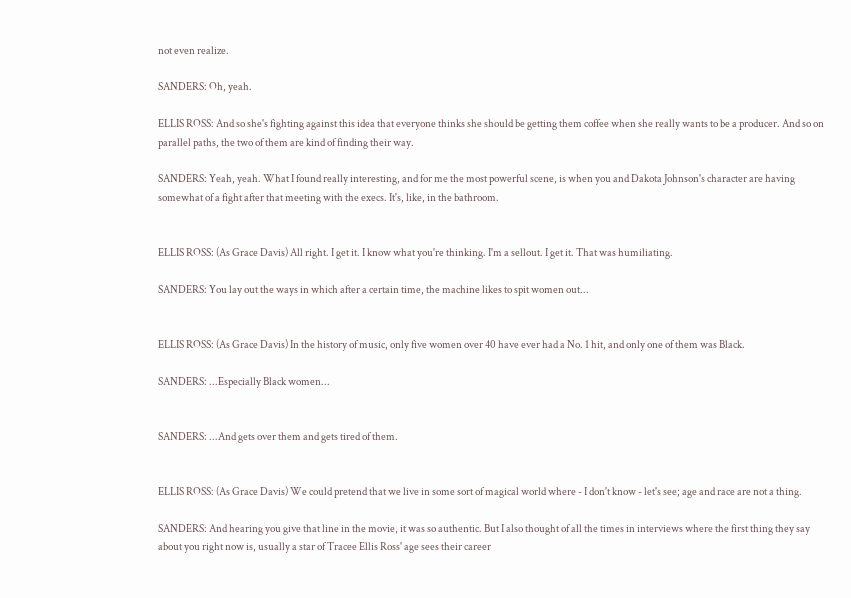not even realize.

SANDERS: Oh, yeah.

ELLIS ROSS: And so she's fighting against this idea that everyone thinks she should be getting them coffee when she really wants to be a producer. And so on parallel paths, the two of them are kind of finding their way.

SANDERS: Yeah, yeah. What I found really interesting, and for me the most powerful scene, is when you and Dakota Johnson's character are having somewhat of a fight after that meeting with the execs. It's, like, in the bathroom.


ELLIS ROSS: (As Grace Davis) All right. I get it. I know what you're thinking. I'm a sellout. I get it. That was humiliating.

SANDERS: You lay out the ways in which after a certain time, the machine likes to spit women out...


ELLIS ROSS: (As Grace Davis) In the history of music, only five women over 40 have ever had a No. 1 hit, and only one of them was Black.

SANDERS: ...Especially Black women...


SANDERS: ...And gets over them and gets tired of them.


ELLIS ROSS: (As Grace Davis) We could pretend that we live in some sort of magical world where - I don't know - let's see; age and race are not a thing.

SANDERS: And hearing you give that line in the movie, it was so authentic. But I also thought of all the times in interviews where the first thing they say about you right now is, usually a star of Tracee Ellis Ross' age sees their career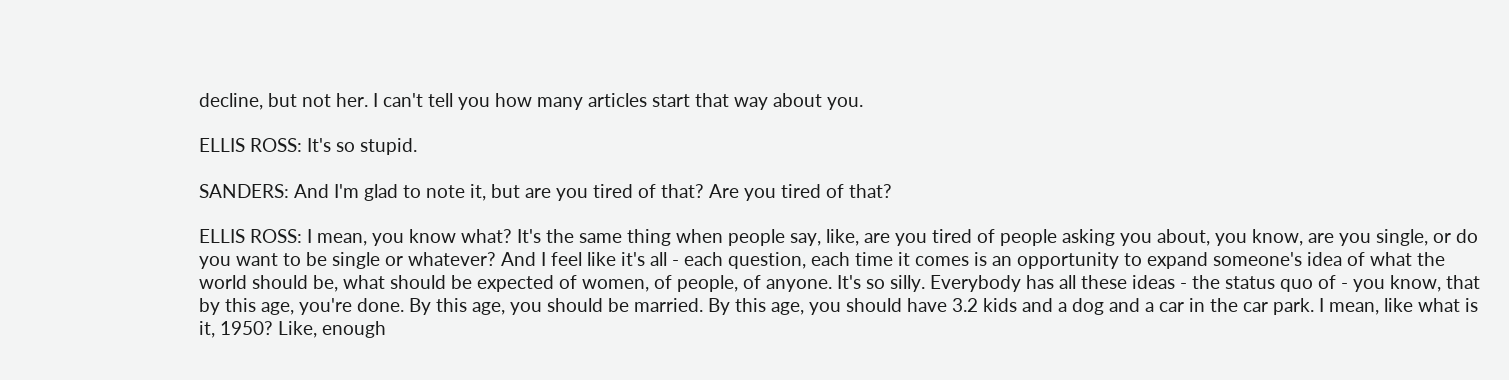decline, but not her. I can't tell you how many articles start that way about you.

ELLIS ROSS: It's so stupid.

SANDERS: And I'm glad to note it, but are you tired of that? Are you tired of that?

ELLIS ROSS: I mean, you know what? It's the same thing when people say, like, are you tired of people asking you about, you know, are you single, or do you want to be single or whatever? And I feel like it's all - each question, each time it comes is an opportunity to expand someone's idea of what the world should be, what should be expected of women, of people, of anyone. It's so silly. Everybody has all these ideas - the status quo of - you know, that by this age, you're done. By this age, you should be married. By this age, you should have 3.2 kids and a dog and a car in the car park. I mean, like what is it, 1950? Like, enough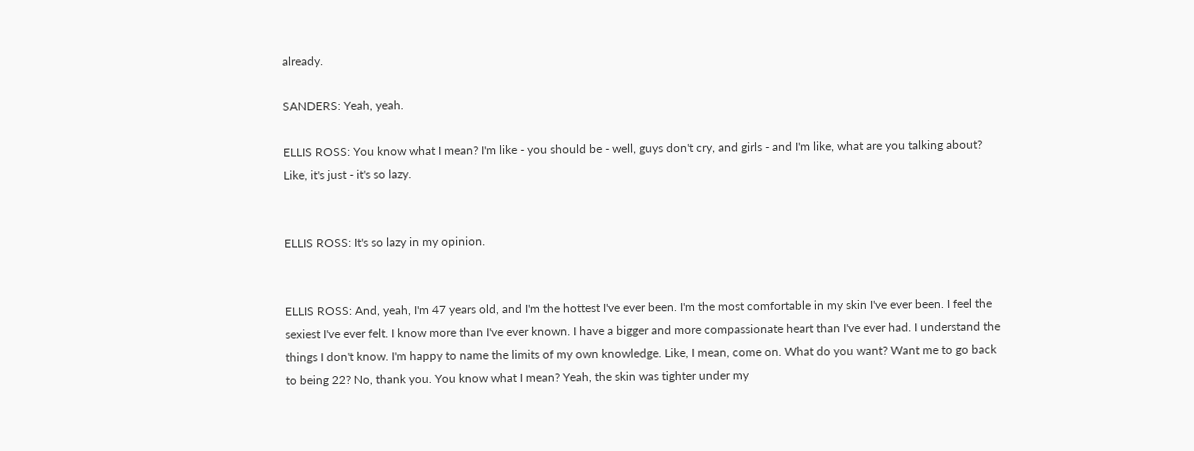already.

SANDERS: Yeah, yeah.

ELLIS ROSS: You know what I mean? I'm like - you should be - well, guys don't cry, and girls - and I'm like, what are you talking about? Like, it's just - it's so lazy.


ELLIS ROSS: It's so lazy in my opinion.


ELLIS ROSS: And, yeah, I'm 47 years old, and I'm the hottest I've ever been. I'm the most comfortable in my skin I've ever been. I feel the sexiest I've ever felt. I know more than I've ever known. I have a bigger and more compassionate heart than I've ever had. I understand the things I don't know. I'm happy to name the limits of my own knowledge. Like, I mean, come on. What do you want? Want me to go back to being 22? No, thank you. You know what I mean? Yeah, the skin was tighter under my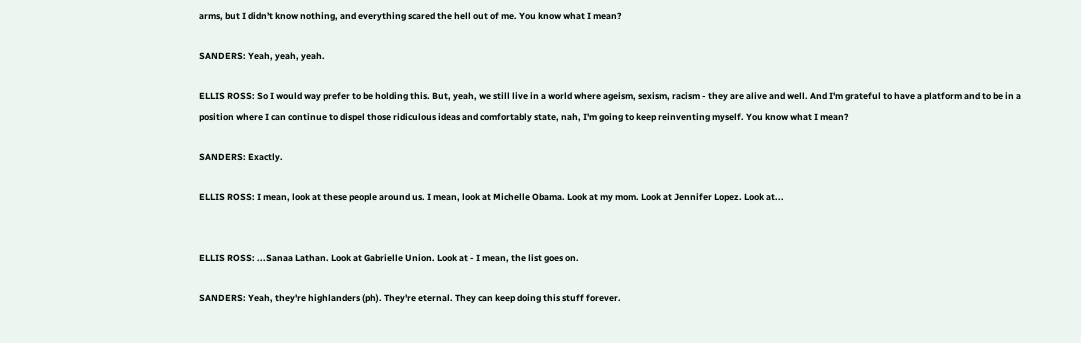arms, but I didn't know nothing, and everything scared the hell out of me. You know what I mean?

SANDERS: Yeah, yeah, yeah.

ELLIS ROSS: So I would way prefer to be holding this. But, yeah, we still live in a world where ageism, sexism, racism - they are alive and well. And I'm grateful to have a platform and to be in a position where I can continue to dispel those ridiculous ideas and comfortably state, nah, I'm going to keep reinventing myself. You know what I mean?

SANDERS: Exactly.

ELLIS ROSS: I mean, look at these people around us. I mean, look at Michelle Obama. Look at my mom. Look at Jennifer Lopez. Look at...


ELLIS ROSS: ...Sanaa Lathan. Look at Gabrielle Union. Look at - I mean, the list goes on.

SANDERS: Yeah, they're highlanders (ph). They're eternal. They can keep doing this stuff forever.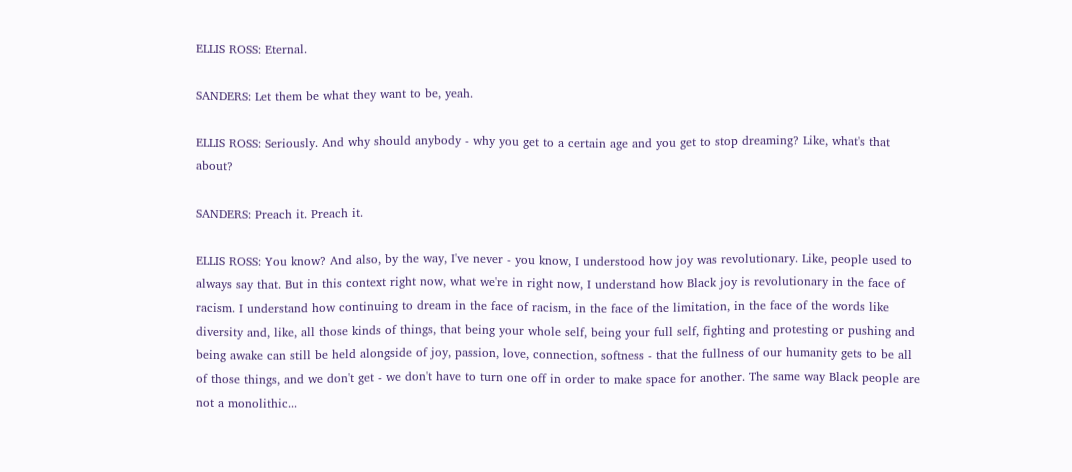ELLIS ROSS: Eternal.

SANDERS: Let them be what they want to be, yeah.

ELLIS ROSS: Seriously. And why should anybody - why you get to a certain age and you get to stop dreaming? Like, what's that about?

SANDERS: Preach it. Preach it.

ELLIS ROSS: You know? And also, by the way, I've never - you know, I understood how joy was revolutionary. Like, people used to always say that. But in this context right now, what we're in right now, I understand how Black joy is revolutionary in the face of racism. I understand how continuing to dream in the face of racism, in the face of the limitation, in the face of the words like diversity and, like, all those kinds of things, that being your whole self, being your full self, fighting and protesting or pushing and being awake can still be held alongside of joy, passion, love, connection, softness - that the fullness of our humanity gets to be all of those things, and we don't get - we don't have to turn one off in order to make space for another. The same way Black people are not a monolithic...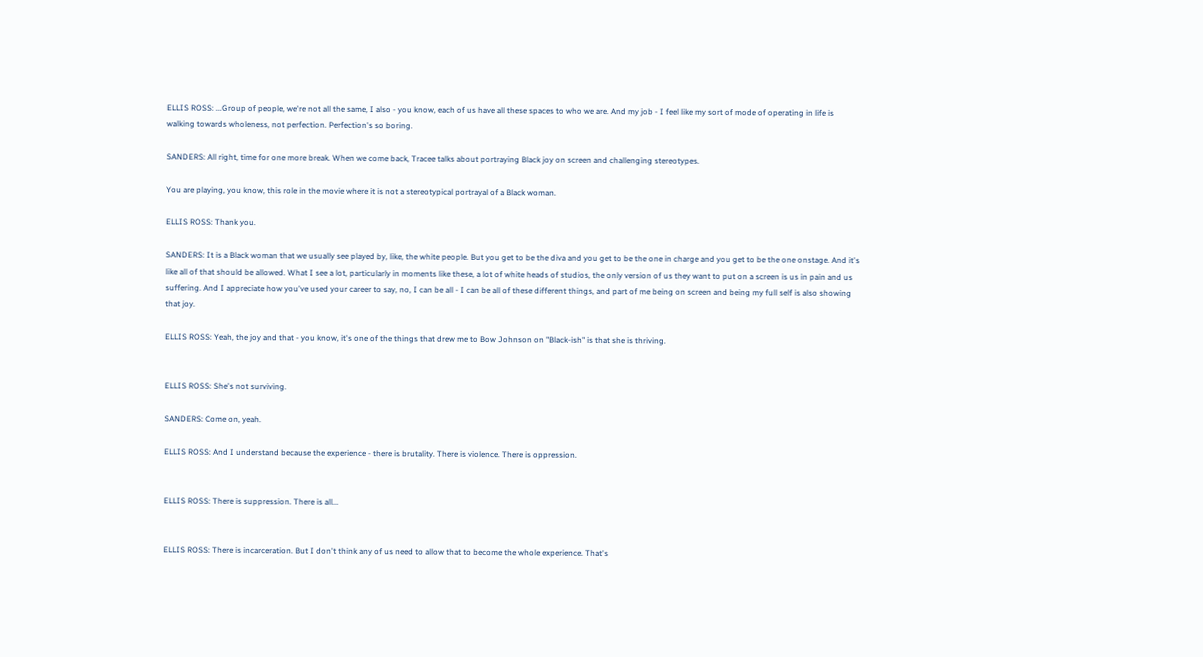ELLIS ROSS: ...Group of people, we're not all the same, I also - you know, each of us have all these spaces to who we are. And my job - I feel like my sort of mode of operating in life is walking towards wholeness, not perfection. Perfection's so boring.

SANDERS: All right, time for one more break. When we come back, Tracee talks about portraying Black joy on screen and challenging stereotypes.

You are playing, you know, this role in the movie where it is not a stereotypical portrayal of a Black woman.

ELLIS ROSS: Thank you.

SANDERS: It is a Black woman that we usually see played by, like, the white people. But you get to be the diva and you get to be the one in charge and you get to be the one onstage. And it's like all of that should be allowed. What I see a lot, particularly in moments like these, a lot of white heads of studios, the only version of us they want to put on a screen is us in pain and us suffering. And I appreciate how you've used your career to say, no, I can be all - I can be all of these different things, and part of me being on screen and being my full self is also showing that joy.

ELLIS ROSS: Yeah, the joy and that - you know, it's one of the things that drew me to Bow Johnson on "Black-ish" is that she is thriving.


ELLIS ROSS: She's not surviving.

SANDERS: Come on, yeah.

ELLIS ROSS: And I understand because the experience - there is brutality. There is violence. There is oppression.


ELLIS ROSS: There is suppression. There is all...


ELLIS ROSS: There is incarceration. But I don't think any of us need to allow that to become the whole experience. That's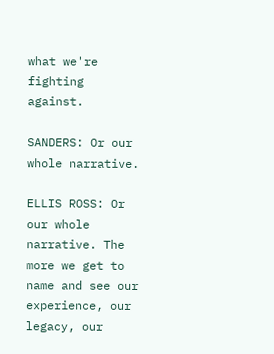what we're fighting against.

SANDERS: Or our whole narrative.

ELLIS ROSS: Or our whole narrative. The more we get to name and see our experience, our legacy, our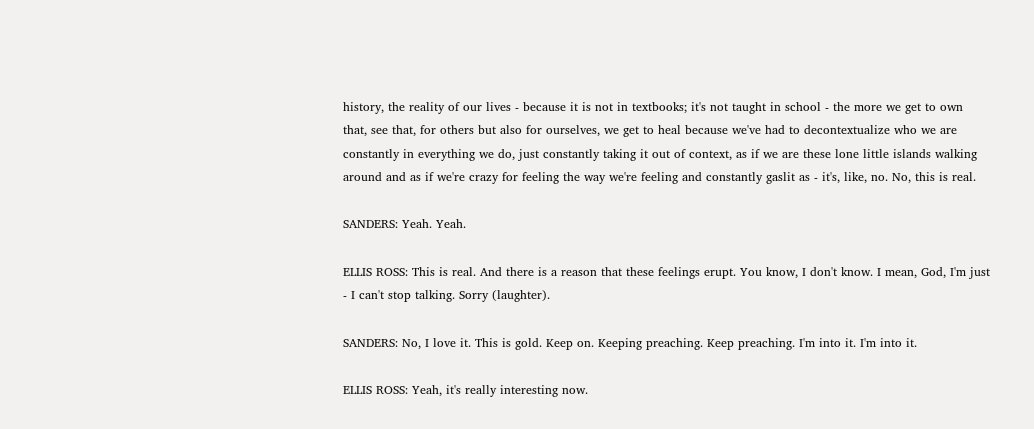history, the reality of our lives - because it is not in textbooks; it's not taught in school - the more we get to own that, see that, for others but also for ourselves, we get to heal because we've had to decontextualize who we are constantly in everything we do, just constantly taking it out of context, as if we are these lone little islands walking around and as if we're crazy for feeling the way we're feeling and constantly gaslit as - it's, like, no. No, this is real.

SANDERS: Yeah. Yeah.

ELLIS ROSS: This is real. And there is a reason that these feelings erupt. You know, I don't know. I mean, God, I'm just - I can't stop talking. Sorry (laughter).

SANDERS: No, I love it. This is gold. Keep on. Keeping preaching. Keep preaching. I'm into it. I'm into it.

ELLIS ROSS: Yeah, it's really interesting now.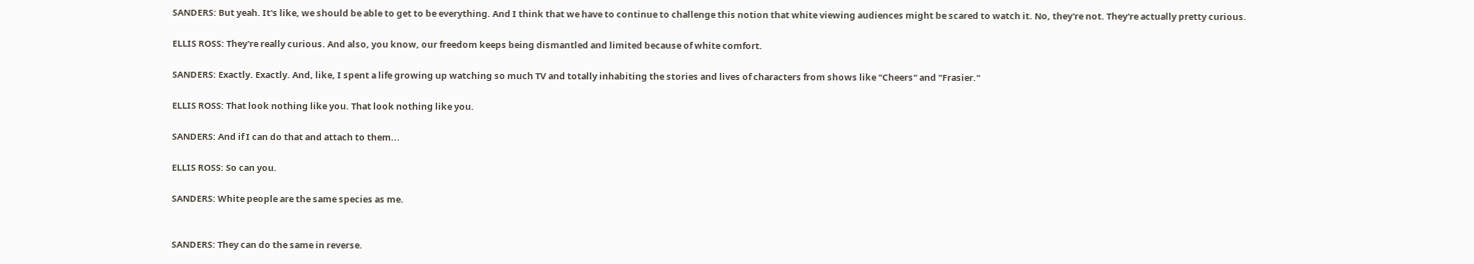SANDERS: But yeah. It's like, we should be able to get to be everything. And I think that we have to continue to challenge this notion that white viewing audiences might be scared to watch it. No, they're not. They're actually pretty curious.

ELLIS ROSS: They're really curious. And also, you know, our freedom keeps being dismantled and limited because of white comfort.

SANDERS: Exactly. Exactly. And, like, I spent a life growing up watching so much TV and totally inhabiting the stories and lives of characters from shows like "Cheers" and "Frasier."

ELLIS ROSS: That look nothing like you. That look nothing like you.

SANDERS: And if I can do that and attach to them...

ELLIS ROSS: So can you.

SANDERS: White people are the same species as me.


SANDERS: They can do the same in reverse.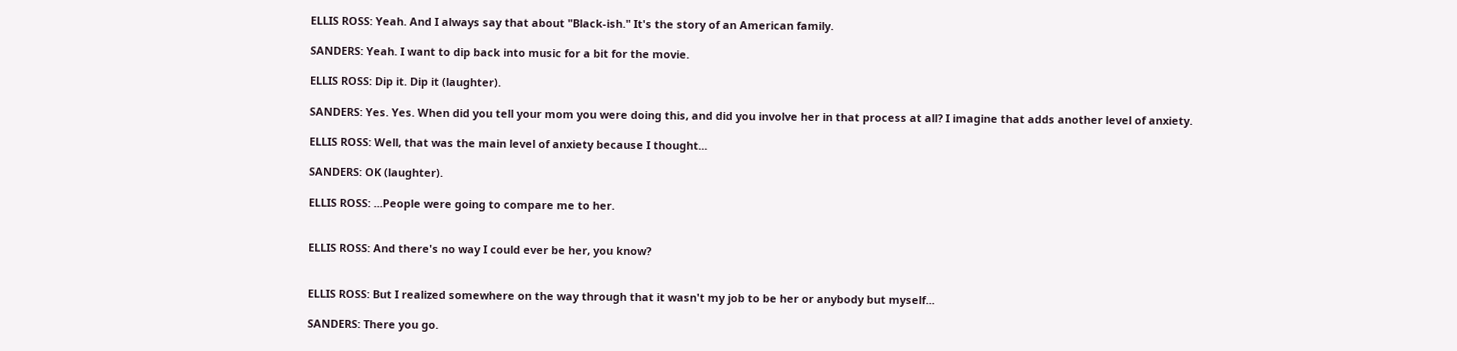ELLIS ROSS: Yeah. And I always say that about "Black-ish." It's the story of an American family.

SANDERS: Yeah. I want to dip back into music for a bit for the movie.

ELLIS ROSS: Dip it. Dip it (laughter).

SANDERS: Yes. Yes. When did you tell your mom you were doing this, and did you involve her in that process at all? I imagine that adds another level of anxiety.

ELLIS ROSS: Well, that was the main level of anxiety because I thought...

SANDERS: OK (laughter).

ELLIS ROSS: ...People were going to compare me to her.


ELLIS ROSS: And there's no way I could ever be her, you know?


ELLIS ROSS: But I realized somewhere on the way through that it wasn't my job to be her or anybody but myself...

SANDERS: There you go.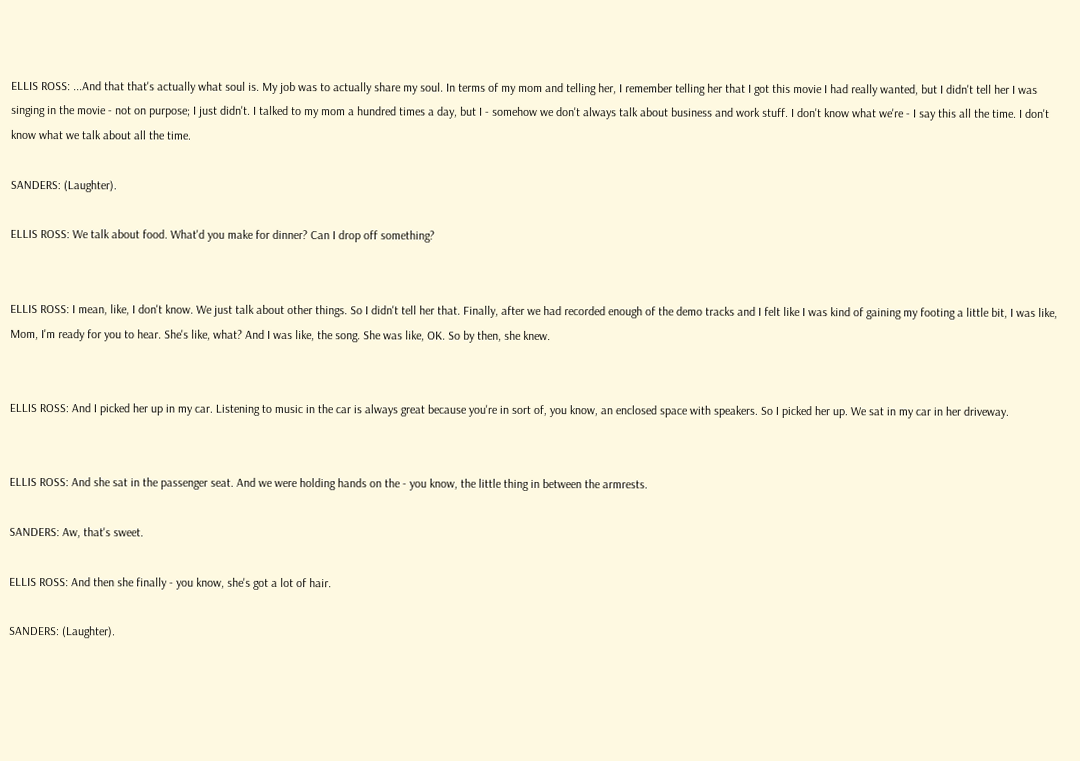ELLIS ROSS: ...And that that's actually what soul is. My job was to actually share my soul. In terms of my mom and telling her, I remember telling her that I got this movie I had really wanted, but I didn't tell her I was singing in the movie - not on purpose; I just didn't. I talked to my mom a hundred times a day, but I - somehow we don't always talk about business and work stuff. I don't know what we're - I say this all the time. I don't know what we talk about all the time.

SANDERS: (Laughter).

ELLIS ROSS: We talk about food. What'd you make for dinner? Can I drop off something?


ELLIS ROSS: I mean, like, I don't know. We just talk about other things. So I didn't tell her that. Finally, after we had recorded enough of the demo tracks and I felt like I was kind of gaining my footing a little bit, I was like, Mom, I'm ready for you to hear. She's like, what? And I was like, the song. She was like, OK. So by then, she knew.


ELLIS ROSS: And I picked her up in my car. Listening to music in the car is always great because you're in sort of, you know, an enclosed space with speakers. So I picked her up. We sat in my car in her driveway.


ELLIS ROSS: And she sat in the passenger seat. And we were holding hands on the - you know, the little thing in between the armrests.

SANDERS: Aw, that's sweet.

ELLIS ROSS: And then she finally - you know, she's got a lot of hair.

SANDERS: (Laughter).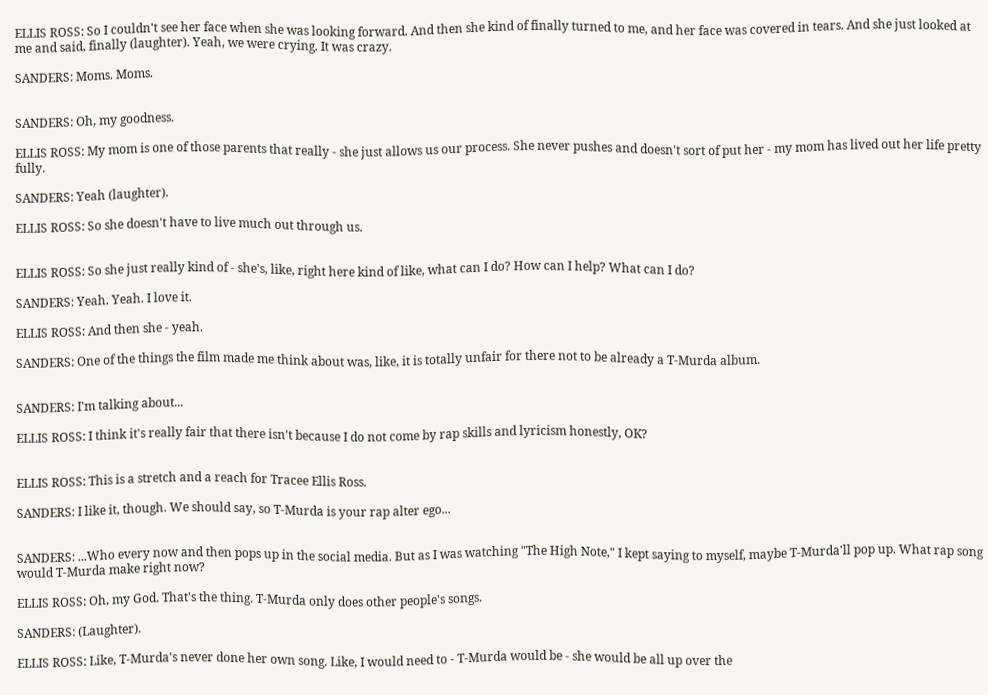ELLIS ROSS: So I couldn't see her face when she was looking forward. And then she kind of finally turned to me, and her face was covered in tears. And she just looked at me and said, finally (laughter). Yeah, we were crying. It was crazy.

SANDERS: Moms. Moms.


SANDERS: Oh, my goodness.

ELLIS ROSS: My mom is one of those parents that really - she just allows us our process. She never pushes and doesn't sort of put her - my mom has lived out her life pretty fully.

SANDERS: Yeah (laughter).

ELLIS ROSS: So she doesn't have to live much out through us.


ELLIS ROSS: So she just really kind of - she's, like, right here kind of like, what can I do? How can I help? What can I do?

SANDERS: Yeah. Yeah. I love it.

ELLIS ROSS: And then she - yeah.

SANDERS: One of the things the film made me think about was, like, it is totally unfair for there not to be already a T-Murda album.


SANDERS: I'm talking about...

ELLIS ROSS: I think it's really fair that there isn't because I do not come by rap skills and lyricism honestly, OK?


ELLIS ROSS: This is a stretch and a reach for Tracee Ellis Ross.

SANDERS: I like it, though. We should say, so T-Murda is your rap alter ego...


SANDERS: ...Who every now and then pops up in the social media. But as I was watching "The High Note," I kept saying to myself, maybe T-Murda'll pop up. What rap song would T-Murda make right now?

ELLIS ROSS: Oh, my God. That's the thing. T-Murda only does other people's songs.

SANDERS: (Laughter).

ELLIS ROSS: Like, T-Murda's never done her own song. Like, I would need to - T-Murda would be - she would be all up over the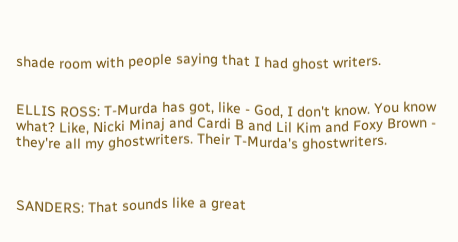shade room with people saying that I had ghost writers.


ELLIS ROSS: T-Murda has got, like - God, I don't know. You know what? Like, Nicki Minaj and Cardi B and Lil Kim and Foxy Brown - they're all my ghostwriters. Their T-Murda's ghostwriters.



SANDERS: That sounds like a great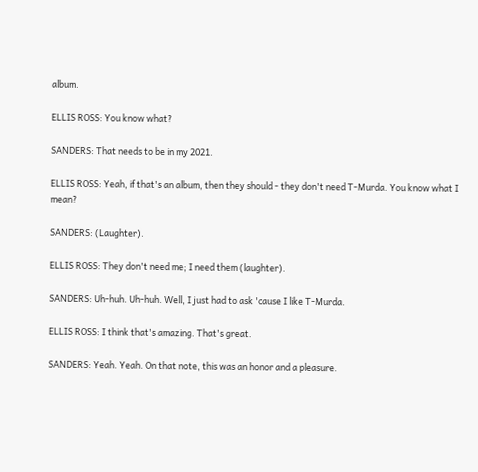album.

ELLIS ROSS: You know what?

SANDERS: That needs to be in my 2021.

ELLIS ROSS: Yeah, if that's an album, then they should - they don't need T-Murda. You know what I mean?

SANDERS: (Laughter).

ELLIS ROSS: They don't need me; I need them (laughter).

SANDERS: Uh-huh. Uh-huh. Well, I just had to ask 'cause I like T-Murda.

ELLIS ROSS: I think that's amazing. That's great.

SANDERS: Yeah. Yeah. On that note, this was an honor and a pleasure.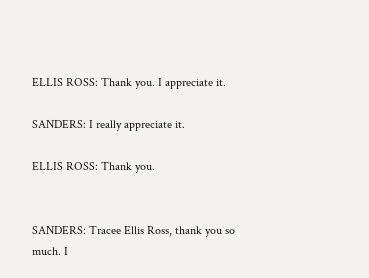ELLIS ROSS: Thank you. I appreciate it.

SANDERS: I really appreciate it.

ELLIS ROSS: Thank you.


SANDERS: Tracee Ellis Ross, thank you so much. I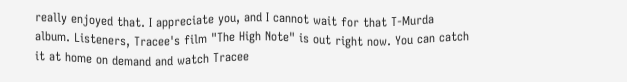really enjoyed that. I appreciate you, and I cannot wait for that T-Murda album. Listeners, Tracee's film "The High Note" is out right now. You can catch it at home on demand and watch Tracee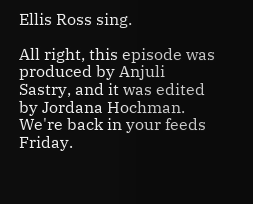Ellis Ross sing.

All right, this episode was produced by Anjuli Sastry, and it was edited by Jordana Hochman. We're back in your feeds Friday.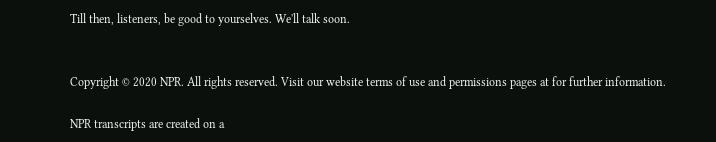Till then, listeners, be good to yourselves. We'll talk soon.


Copyright © 2020 NPR. All rights reserved. Visit our website terms of use and permissions pages at for further information.

NPR transcripts are created on a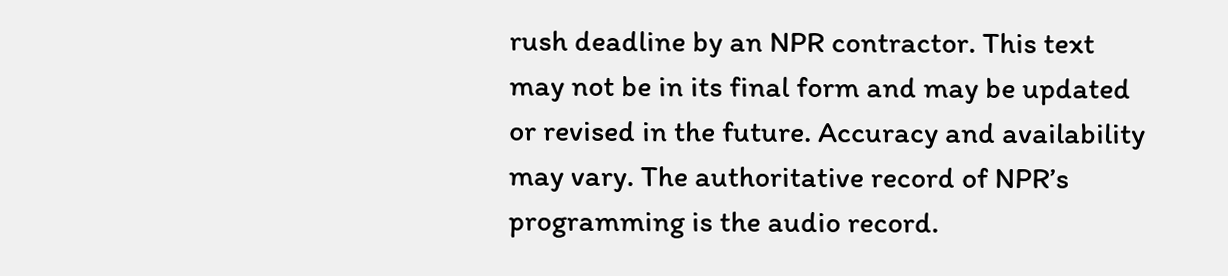rush deadline by an NPR contractor. This text may not be in its final form and may be updated or revised in the future. Accuracy and availability may vary. The authoritative record of NPR’s programming is the audio record.